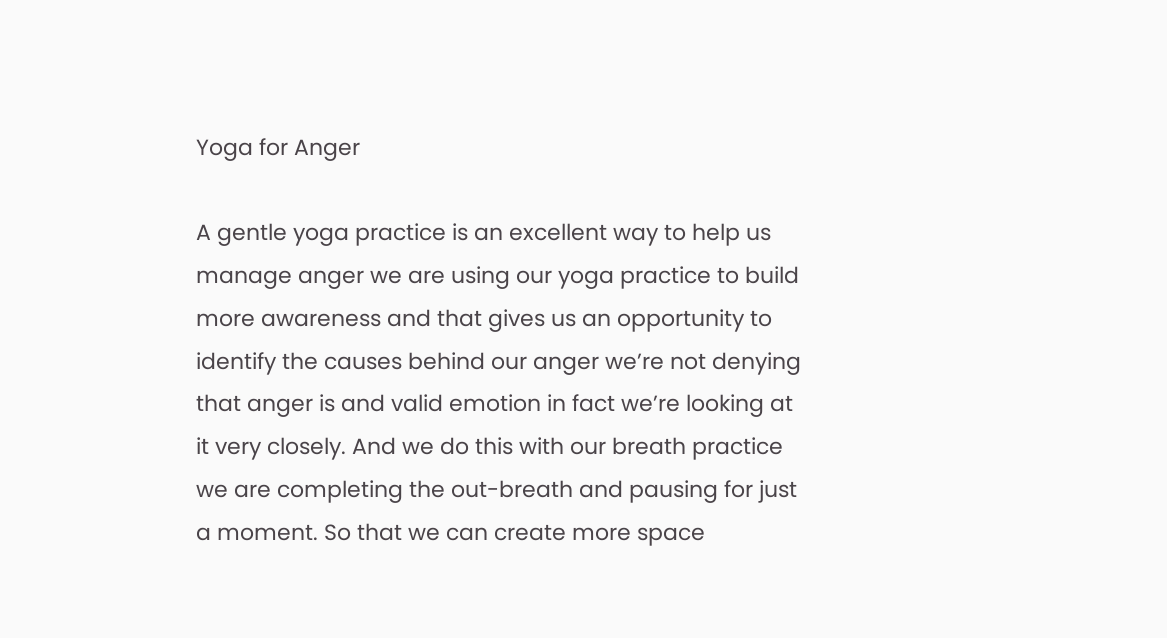Yoga for Anger

A gentle yoga practice is an excellent way to help us manage anger we are using our yoga practice to build more awareness and that gives us an opportunity to identify the causes behind our anger we’re not denying that anger is and valid emotion in fact we’re looking at it very closely. And we do this with our breath practice we are completing the out-breath and pausing for just a moment. So that we can create more space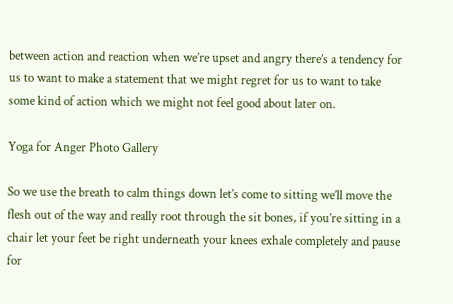between action and reaction when we’re upset and angry there’s a tendency for us to want to make a statement that we might regret for us to want to take some kind of action which we might not feel good about later on.

Yoga for Anger Photo Gallery

So we use the breath to calm things down let’s come to sitting we’ll move the flesh out of the way and really root through the sit bones, if you’re sitting in a chair let your feet be right underneath your knees exhale completely and pause for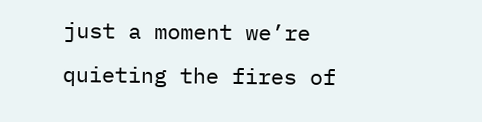just a moment we’re quieting the fires of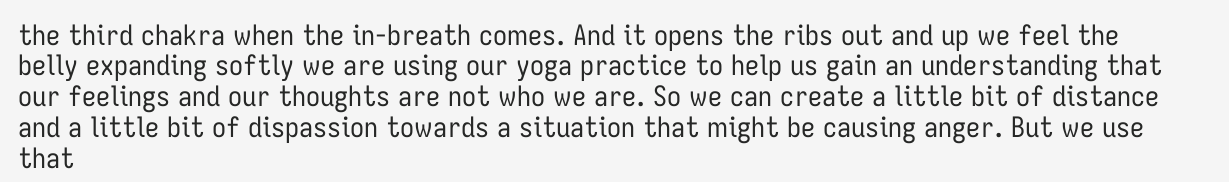the third chakra when the in-breath comes. And it opens the ribs out and up we feel the belly expanding softly we are using our yoga practice to help us gain an understanding that our feelings and our thoughts are not who we are. So we can create a little bit of distance and a little bit of dispassion towards a situation that might be causing anger. But we use that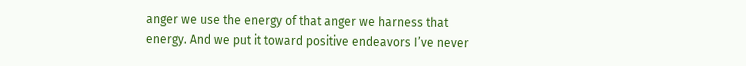anger we use the energy of that anger we harness that energy. And we put it toward positive endeavors I’ve never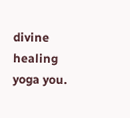divine healing yoga you.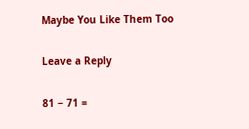Maybe You Like Them Too

Leave a Reply

81 − 71 =